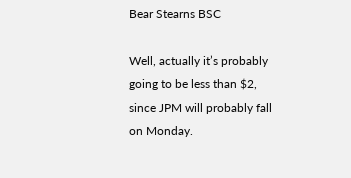Bear Stearns BSC

Well, actually it’s probably going to be less than $2, since JPM will probably fall on Monday.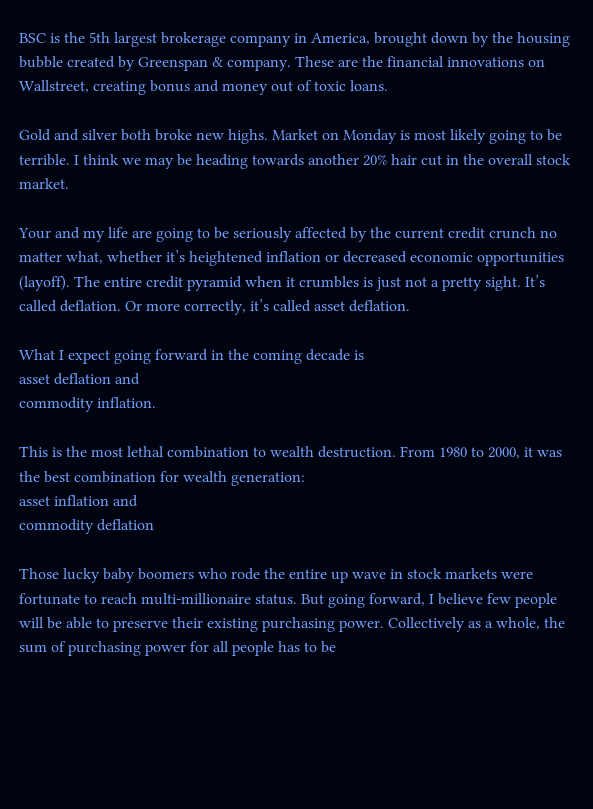BSC is the 5th largest brokerage company in America, brought down by the housing bubble created by Greenspan & company. These are the financial innovations on Wallstreet, creating bonus and money out of toxic loans.

Gold and silver both broke new highs. Market on Monday is most likely going to be terrible. I think we may be heading towards another 20% hair cut in the overall stock market.

Your and my life are going to be seriously affected by the current credit crunch no matter what, whether it’s heightened inflation or decreased economic opportunities (layoff). The entire credit pyramid when it crumbles is just not a pretty sight. It’s called deflation. Or more correctly, it’s called asset deflation.

What I expect going forward in the coming decade is
asset deflation and
commodity inflation.

This is the most lethal combination to wealth destruction. From 1980 to 2000, it was the best combination for wealth generation:
asset inflation and
commodity deflation

Those lucky baby boomers who rode the entire up wave in stock markets were fortunate to reach multi-millionaire status. But going forward, I believe few people will be able to preserve their existing purchasing power. Collectively as a whole, the sum of purchasing power for all people has to be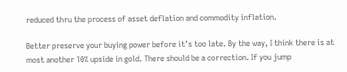reduced thru the process of asset deflation and commodity inflation.

Better preserve your buying power before it’s too late. By the way, I think there is at most another 10% upside in gold. There should be a correction. If you jump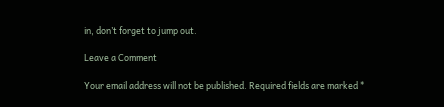in, don’t forget to jump out.

Leave a Comment

Your email address will not be published. Required fields are marked *